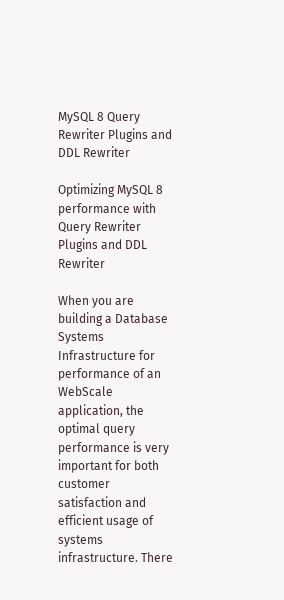MySQL 8 Query Rewriter Plugins and DDL Rewriter

Optimizing MySQL 8 performance with Query Rewriter Plugins and DDL Rewriter

When you are building a Database Systems Infrastructure for performance of an WebScale application, the optimal query performance is very important for both customer satisfaction and efficient usage of systems infrastructure. There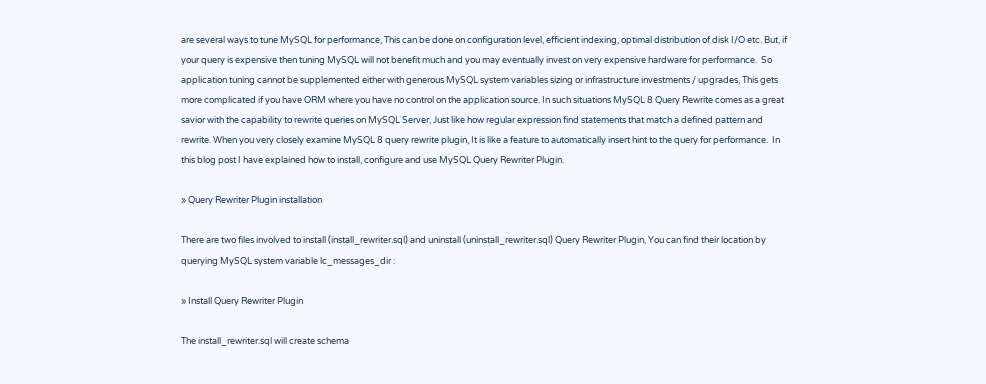are several ways to tune MySQL for performance, This can be done on configuration level, efficient indexing, optimal distribution of disk I/O etc. But, if your query is expensive then tuning MySQL will not benefit much and you may eventually invest on very expensive hardware for performance.  So application tuning cannot be supplemented either with generous MySQL system variables sizing or infrastructure investments / upgrades, This gets more complicated if you have ORM where you have no control on the application source. In such situations MySQL 8 Query Rewrite comes as a great savior with the capability to rewrite queries on MySQL Server, Just like how regular expression find statements that match a defined pattern and rewrite. When you very closely examine MySQL 8 query rewrite plugin, It is like a feature to automatically insert hint to the query for performance.  In this blog post I have explained how to install, configure and use MySQL Query Rewriter Plugin.

» Query Rewriter Plugin installation

There are two files involved to install (install_rewriter.sql) and uninstall (uninstall_rewriter.sql) Query Rewriter Plugin, You can find their location by querying MySQL system variable lc_messages_dir :

» Install Query Rewriter Plugin

The install_rewriter.sql will create schema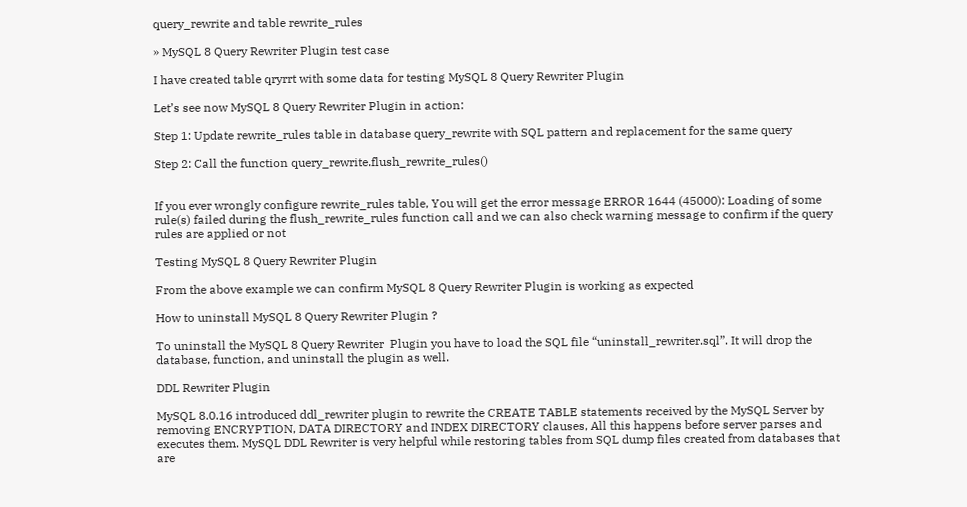query_rewrite and table rewrite_rules

» MySQL 8 Query Rewriter Plugin test case

I have created table qryrrt with some data for testing MySQL 8 Query Rewriter Plugin

Let’s see now MySQL 8 Query Rewriter Plugin in action:

Step 1: Update rewrite_rules table in database query_rewrite with SQL pattern and replacement for the same query

Step 2: Call the function query_rewrite.flush_rewrite_rules()


If you ever wrongly configure rewrite_rules table, You will get the error message ERROR 1644 (45000): Loading of some rule(s) failed during the flush_rewrite_rules function call and we can also check warning message to confirm if the query rules are applied or not

Testing MySQL 8 Query Rewriter Plugin

From the above example we can confirm MySQL 8 Query Rewriter Plugin is working as expected

How to uninstall MySQL 8 Query Rewriter Plugin ?

To uninstall the MySQL 8 Query Rewriter  Plugin you have to load the SQL file “uninstall_rewriter.sql”. It will drop the database, function, and uninstall the plugin as well.

DDL Rewriter Plugin

MySQL 8.0.16 introduced ddl_rewriter plugin to rewrite the CREATE TABLE statements received by the MySQL Server by removing ENCRYPTION, DATA DIRECTORY and INDEX DIRECTORY clauses, All this happens before server parses and executes them. MySQL DDL Rewriter is very helpful while restoring tables from SQL dump files created from databases that are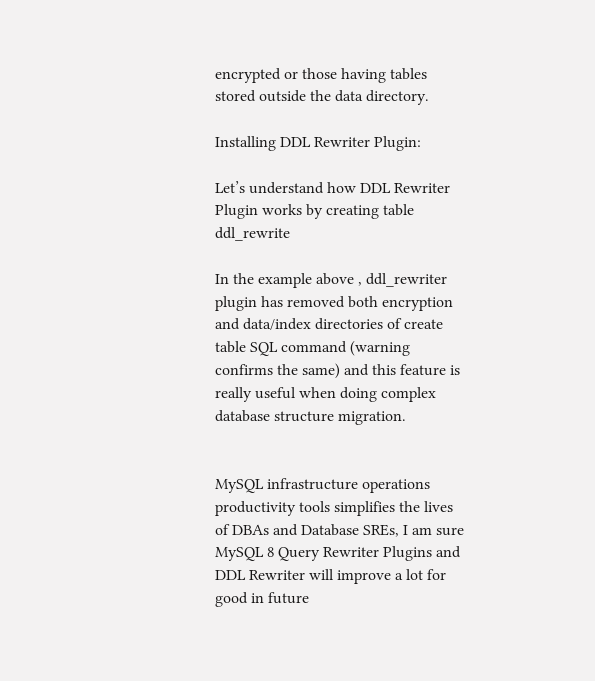encrypted or those having tables stored outside the data directory.

Installing DDL Rewriter Plugin:

Let’s understand how DDL Rewriter Plugin works by creating table ddl_rewrite

In the example above , ddl_rewriter plugin has removed both encryption and data/index directories of create table SQL command (warning confirms the same) and this feature is really useful when doing complex database structure migration.


MySQL infrastructure operations productivity tools simplifies the lives of DBAs and Database SREs, I am sure MySQL 8 Query Rewriter Plugins and DDL Rewriter will improve a lot for good in future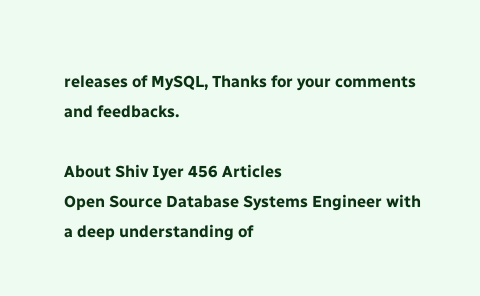releases of MySQL, Thanks for your comments and feedbacks.

About Shiv Iyer 456 Articles
Open Source Database Systems Engineer with a deep understanding of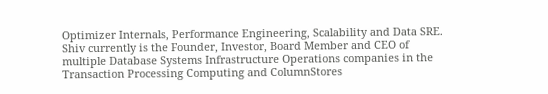Optimizer Internals, Performance Engineering, Scalability and Data SRE. Shiv currently is the Founder, Investor, Board Member and CEO of multiple Database Systems Infrastructure Operations companies in the Transaction Processing Computing and ColumnStores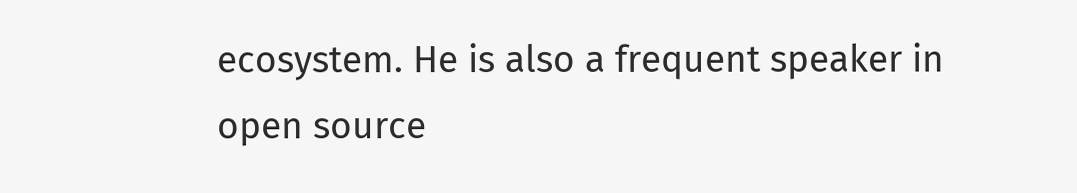ecosystem. He is also a frequent speaker in open source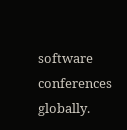software conferences globally.